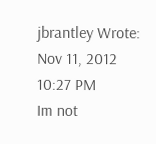jbrantley Wrote:
Nov 11, 2012 10:27 PM
Im not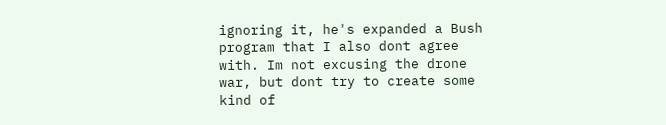ignoring it, he's expanded a Bush program that I also dont agree with. Im not excusing the drone war, but dont try to create some kind of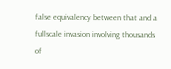false equivalency between that and a fullscale invasion involving thousands of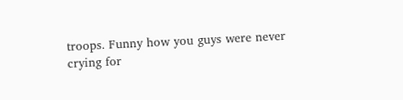troops. Funny how you guys were never crying for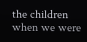the children when we were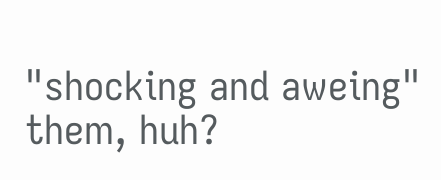"shocking and aweing" them, huh?